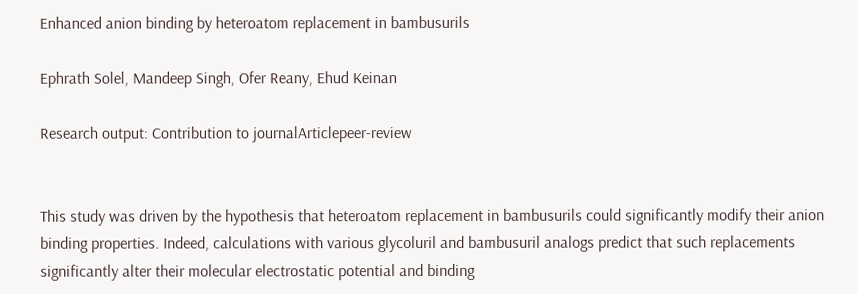Enhanced anion binding by heteroatom replacement in bambusurils

Ephrath Solel, Mandeep Singh, Ofer Reany, Ehud Keinan

Research output: Contribution to journalArticlepeer-review


This study was driven by the hypothesis that heteroatom replacement in bambusurils could significantly modify their anion binding properties. Indeed, calculations with various glycoluril and bambusuril analogs predict that such replacements significantly alter their molecular electrostatic potential and binding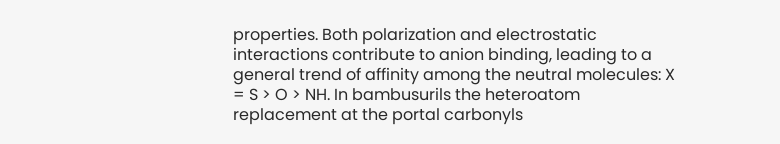properties. Both polarization and electrostatic interactions contribute to anion binding, leading to a general trend of affinity among the neutral molecules: X = S > O > NH. In bambusurils the heteroatom replacement at the portal carbonyls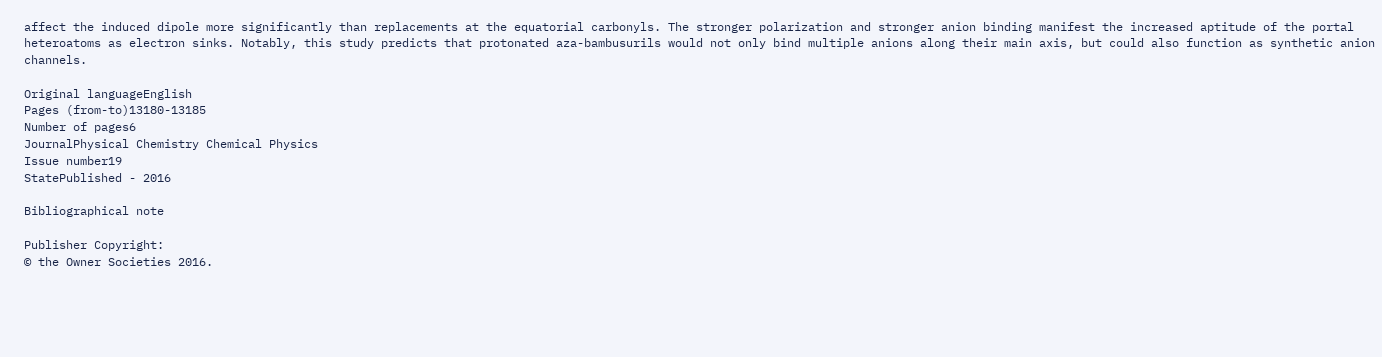affect the induced dipole more significantly than replacements at the equatorial carbonyls. The stronger polarization and stronger anion binding manifest the increased aptitude of the portal heteroatoms as electron sinks. Notably, this study predicts that protonated aza-bambusurils would not only bind multiple anions along their main axis, but could also function as synthetic anion channels.

Original languageEnglish
Pages (from-to)13180-13185
Number of pages6
JournalPhysical Chemistry Chemical Physics
Issue number19
StatePublished - 2016

Bibliographical note

Publisher Copyright:
© the Owner Societies 2016.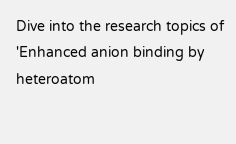Dive into the research topics of 'Enhanced anion binding by heteroatom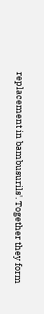replacement in bambusurils'. Together they form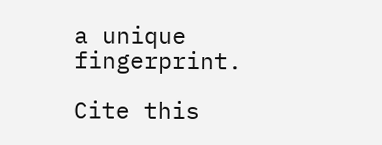a unique fingerprint.

Cite this